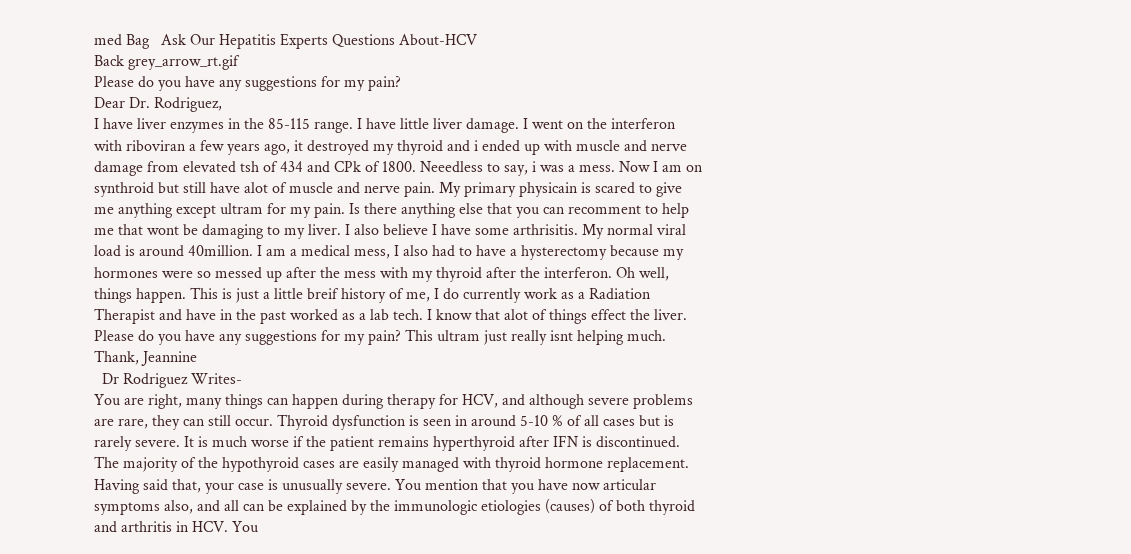med Bag   Ask Our Hepatitis Experts Questions About-HCV
Back grey_arrow_rt.gif
Please do you have any suggestions for my pain?
Dear Dr. Rodriguez,
I have liver enzymes in the 85-115 range. I have little liver damage. I went on the interferon with riboviran a few years ago, it destroyed my thyroid and i ended up with muscle and nerve damage from elevated tsh of 434 and CPk of 1800. Neeedless to say, i was a mess. Now I am on synthroid but still have alot of muscle and nerve pain. My primary physicain is scared to give me anything except ultram for my pain. Is there anything else that you can recomment to help me that wont be damaging to my liver. I also believe I have some arthrisitis. My normal viral load is around 40million. I am a medical mess, I also had to have a hysterectomy because my hormones were so messed up after the mess with my thyroid after the interferon. Oh well, things happen. This is just a little breif history of me, I do currently work as a Radiation Therapist and have in the past worked as a lab tech. I know that alot of things effect the liver. Please do you have any suggestions for my pain? This ultram just really isnt helping much. Thank, Jeannine
  Dr Rodriguez Writes-
You are right, many things can happen during therapy for HCV, and although severe problems are rare, they can still occur. Thyroid dysfunction is seen in around 5-10 % of all cases but is rarely severe. It is much worse if the patient remains hyperthyroid after IFN is discontinued. The majority of the hypothyroid cases are easily managed with thyroid hormone replacement. Having said that, your case is unusually severe. You mention that you have now articular symptoms also, and all can be explained by the immunologic etiologies (causes) of both thyroid and arthritis in HCV. You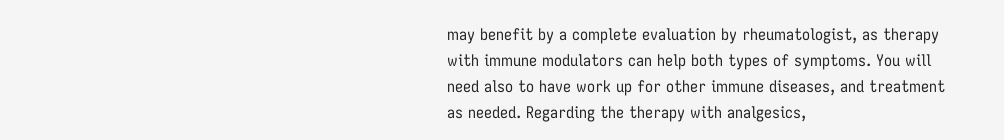may benefit by a complete evaluation by rheumatologist, as therapy with immune modulators can help both types of symptoms. You will need also to have work up for other immune diseases, and treatment as needed. Regarding the therapy with analgesics,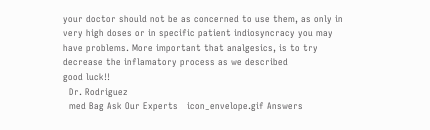your doctor should not be as concerned to use them, as only in very high doses or in specific patient indiosyncracy you may have problems. More important that analgesics, is to try decrease the inflamatory process as we described
good luck!!
  Dr. Rodriguez
  med Bag Ask Our Experts   icon_envelope.gif Answers